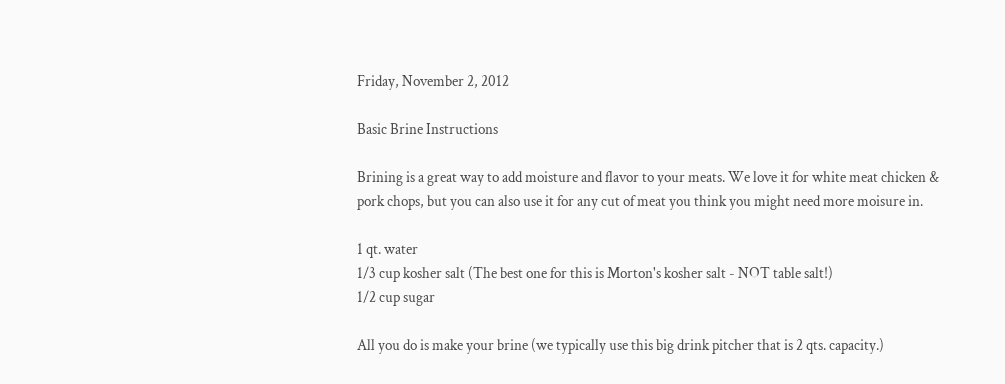Friday, November 2, 2012

Basic Brine Instructions

Brining is a great way to add moisture and flavor to your meats. We love it for white meat chicken & pork chops, but you can also use it for any cut of meat you think you might need more moisure in.

1 qt. water
1/3 cup kosher salt (The best one for this is Morton's kosher salt - NOT table salt!)
1/2 cup sugar

All you do is make your brine (we typically use this big drink pitcher that is 2 qts. capacity.)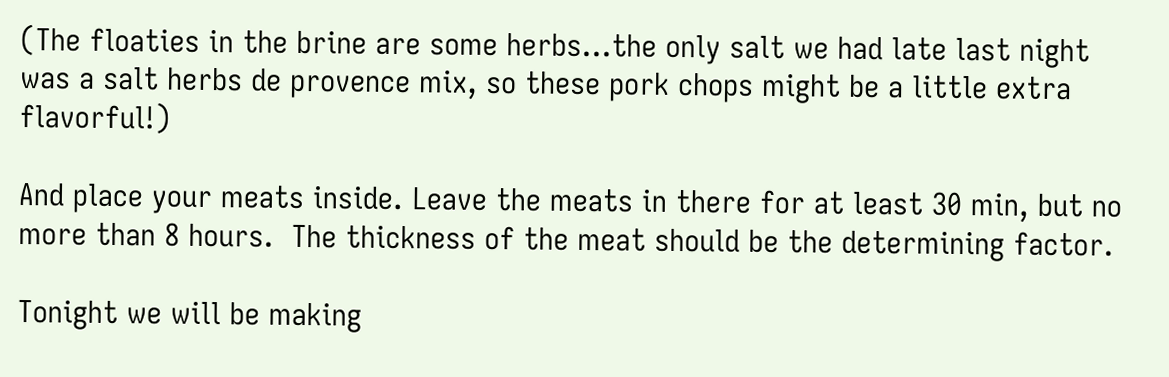(The floaties in the brine are some herbs...the only salt we had late last night was a salt herbs de provence mix, so these pork chops might be a little extra flavorful!)

And place your meats inside. Leave the meats in there for at least 30 min, but no more than 8 hours.  The thickness of the meat should be the determining factor.

Tonight we will be making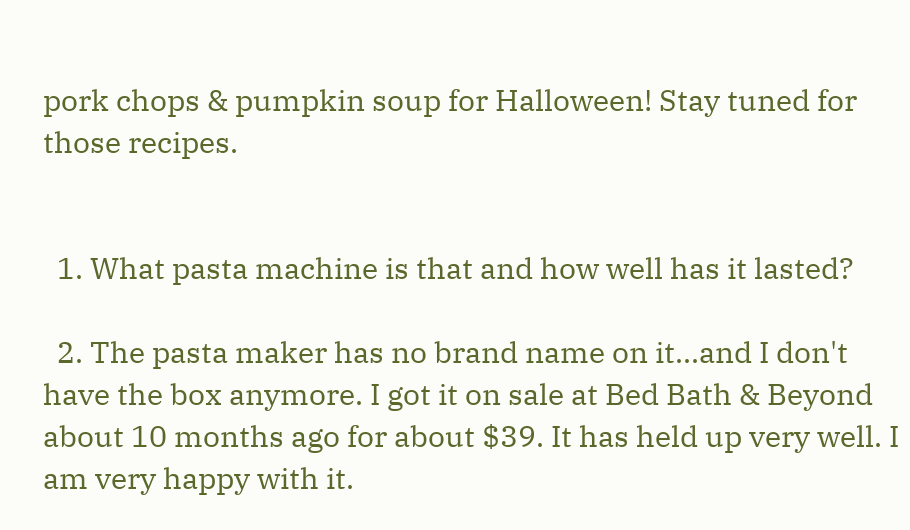pork chops & pumpkin soup for Halloween! Stay tuned for those recipes.


  1. What pasta machine is that and how well has it lasted?

  2. The pasta maker has no brand name on it...and I don't have the box anymore. I got it on sale at Bed Bath & Beyond about 10 months ago for about $39. It has held up very well. I am very happy with it.